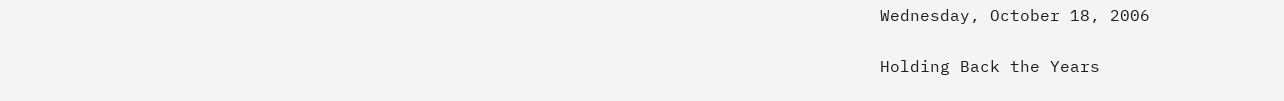Wednesday, October 18, 2006

Holding Back the Years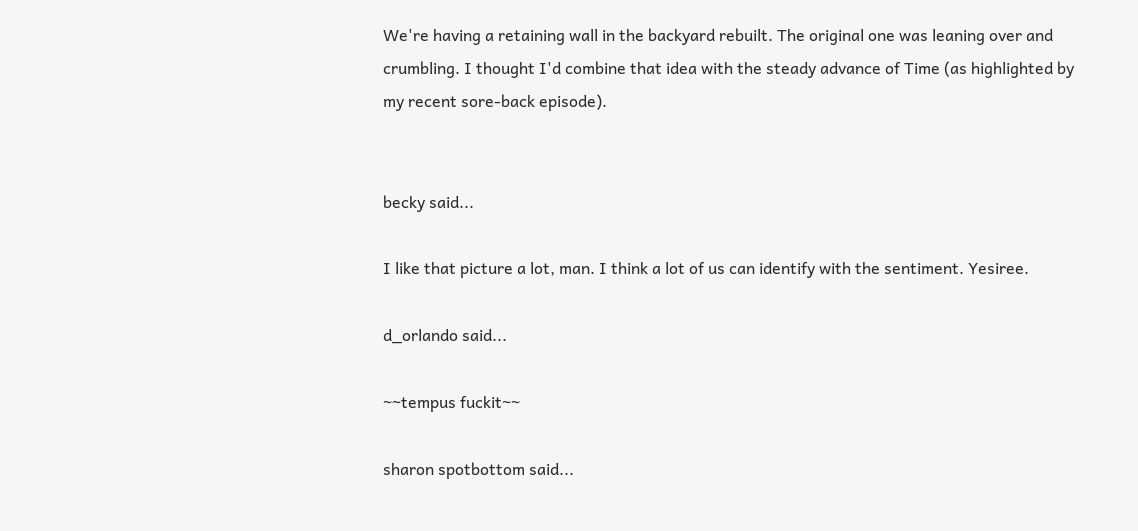We're having a retaining wall in the backyard rebuilt. The original one was leaning over and crumbling. I thought I'd combine that idea with the steady advance of Time (as highlighted by my recent sore-back episode).


becky said...

I like that picture a lot, man. I think a lot of us can identify with the sentiment. Yesiree.

d_orlando said...

~~tempus fuckit~~

sharon spotbottom said...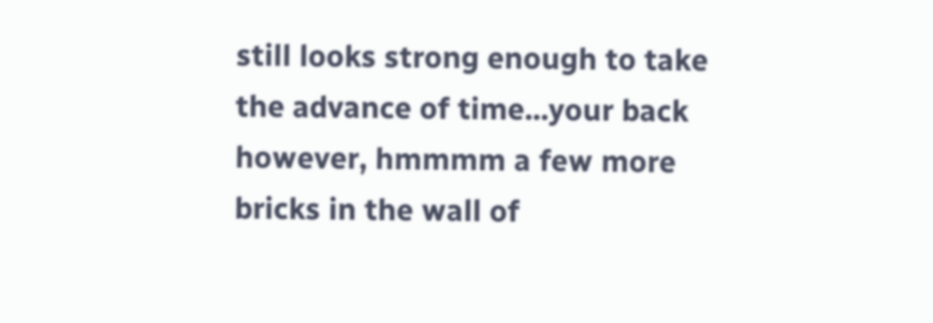still looks strong enough to take the advance of time...your back however, hmmmm a few more bricks in the wall of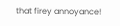that firey annoyance!